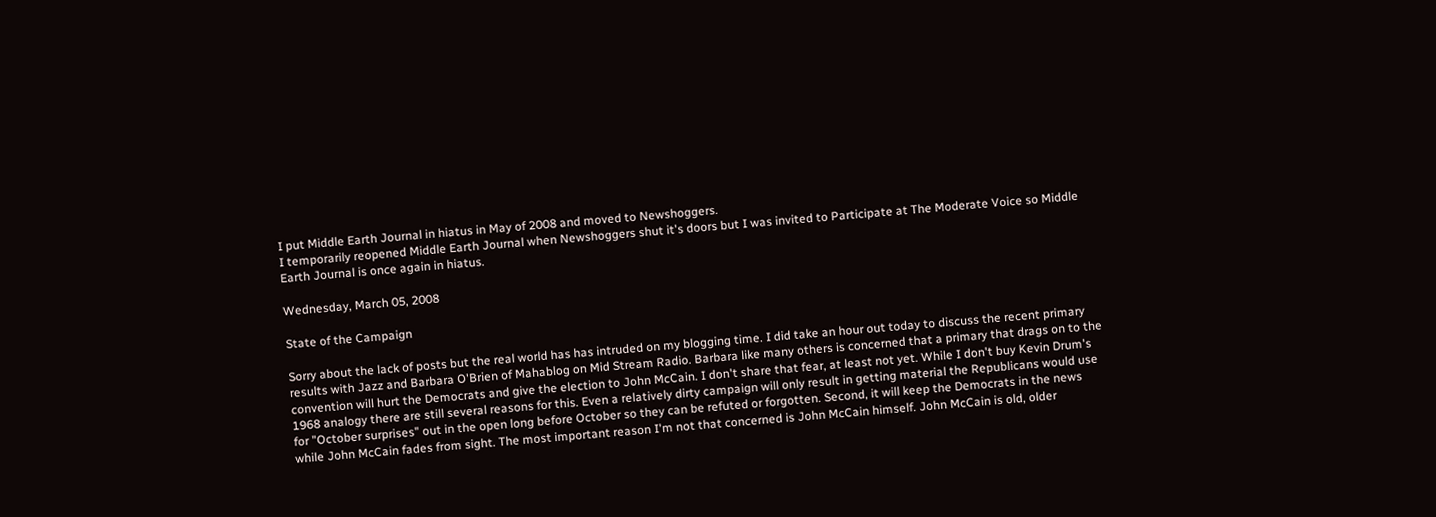I put Middle Earth Journal in hiatus in May of 2008 and moved to Newshoggers.
I temporarily reopened Middle Earth Journal when Newshoggers shut it's doors but I was invited to Participate at The Moderate Voice so Middle Earth Journal is once again in hiatus.

Wednesday, March 05, 2008

State of the Campaign

Sorry about the lack of posts but the real world has has intruded on my blogging time. I did take an hour out today to discuss the recent primary results with Jazz and Barbara O'Brien of Mahablog on Mid Stream Radio. Barbara like many others is concerned that a primary that drags on to the convention will hurt the Democrats and give the election to John McCain. I don't share that fear, at least not yet. While I don't buy Kevin Drum's 1968 analogy there are still several reasons for this. Even a relatively dirty campaign will only result in getting material the Republicans would use for "October surprises" out in the open long before October so they can be refuted or forgotten. Second, it will keep the Democrats in the news while John McCain fades from sight. The most important reason I'm not that concerned is John McCain himself. John McCain is old, older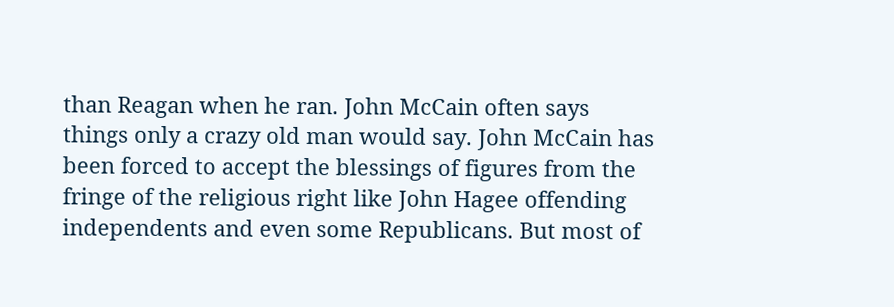than Reagan when he ran. John McCain often says things only a crazy old man would say. John McCain has been forced to accept the blessings of figures from the fringe of the religious right like John Hagee offending independents and even some Republicans. But most of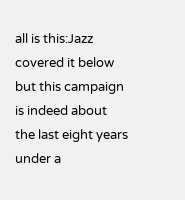all is this:Jazz covered it below but this campaign is indeed about the last eight years under a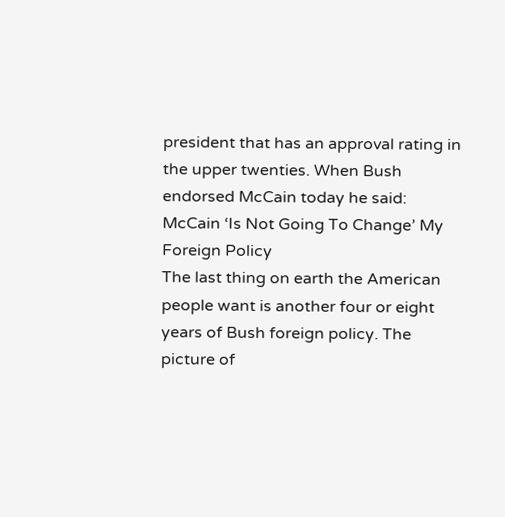president that has an approval rating in the upper twenties. When Bush endorsed McCain today he said:
McCain ‘Is Not Going To Change’ My Foreign Policy
The last thing on earth the American people want is another four or eight years of Bush foreign policy. The picture of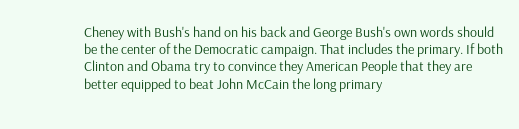Cheney with Bush's hand on his back and George Bush's own words should be the center of the Democratic campaign. That includes the primary. If both Clinton and Obama try to convince they American People that they are better equipped to beat John McCain the long primary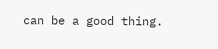can be a good thing.